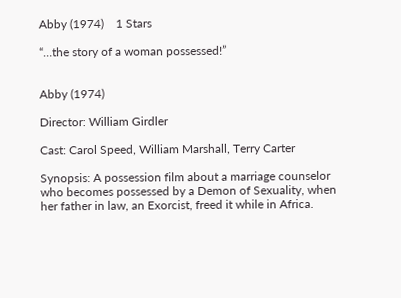Abby (1974)    1 Stars

“…the story of a woman possessed!”


Abby (1974)

Director: William Girdler

Cast: Carol Speed, William Marshall, Terry Carter

Synopsis: A possession film about a marriage counselor who becomes possessed by a Demon of Sexuality, when her father in law, an Exorcist, freed it while in Africa.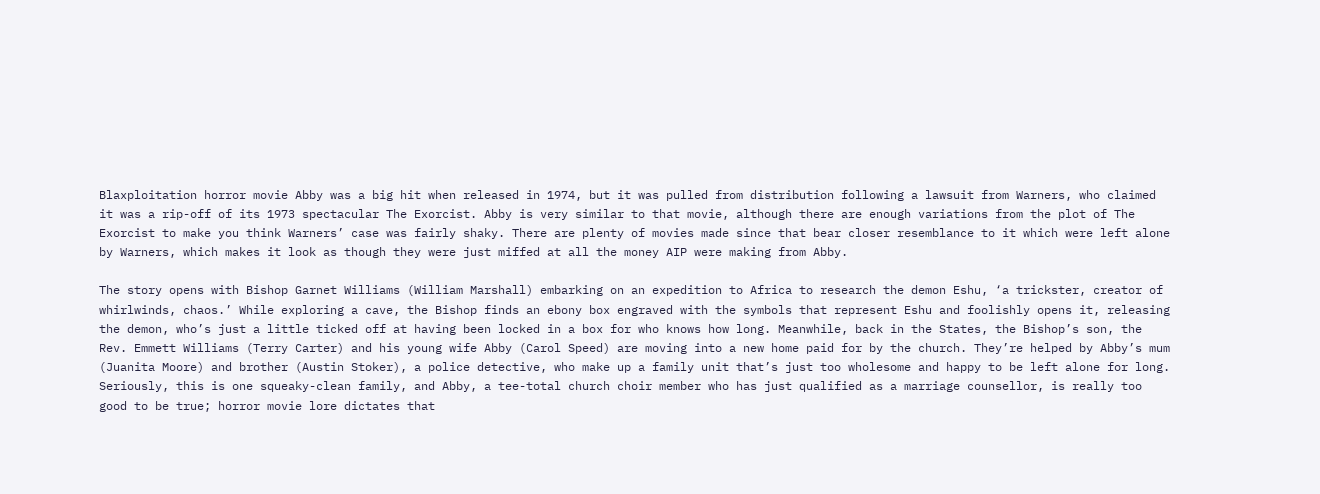Blaxploitation horror movie Abby was a big hit when released in 1974, but it was pulled from distribution following a lawsuit from Warners, who claimed it was a rip-off of its 1973 spectacular The Exorcist. Abby is very similar to that movie, although there are enough variations from the plot of The Exorcist to make you think Warners’ case was fairly shaky. There are plenty of movies made since that bear closer resemblance to it which were left alone by Warners, which makes it look as though they were just miffed at all the money AIP were making from Abby.

The story opens with Bishop Garnet Williams (William Marshall) embarking on an expedition to Africa to research the demon Eshu, ‘a trickster, creator of whirlwinds, chaos.’ While exploring a cave, the Bishop finds an ebony box engraved with the symbols that represent Eshu and foolishly opens it, releasing the demon, who’s just a little ticked off at having been locked in a box for who knows how long. Meanwhile, back in the States, the Bishop’s son, the Rev. Emmett Williams (Terry Carter) and his young wife Abby (Carol Speed) are moving into a new home paid for by the church. They’re helped by Abby’s mum (Juanita Moore) and brother (Austin Stoker), a police detective, who make up a family unit that’s just too wholesome and happy to be left alone for long. Seriously, this is one squeaky-clean family, and Abby, a tee-total church choir member who has just qualified as a marriage counsellor, is really too good to be true; horror movie lore dictates that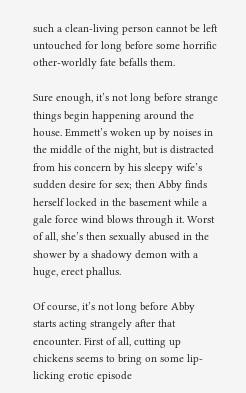such a clean-living person cannot be left untouched for long before some horrific other-worldly fate befalls them.

Sure enough, it’s not long before strange things begin happening around the house. Emmett’s woken up by noises in the middle of the night, but is distracted from his concern by his sleepy wife’s sudden desire for sex; then Abby finds herself locked in the basement while a gale force wind blows through it. Worst of all, she’s then sexually abused in the shower by a shadowy demon with a huge, erect phallus.

Of course, it’s not long before Abby starts acting strangely after that encounter. First of all, cutting up chickens seems to bring on some lip-licking erotic episode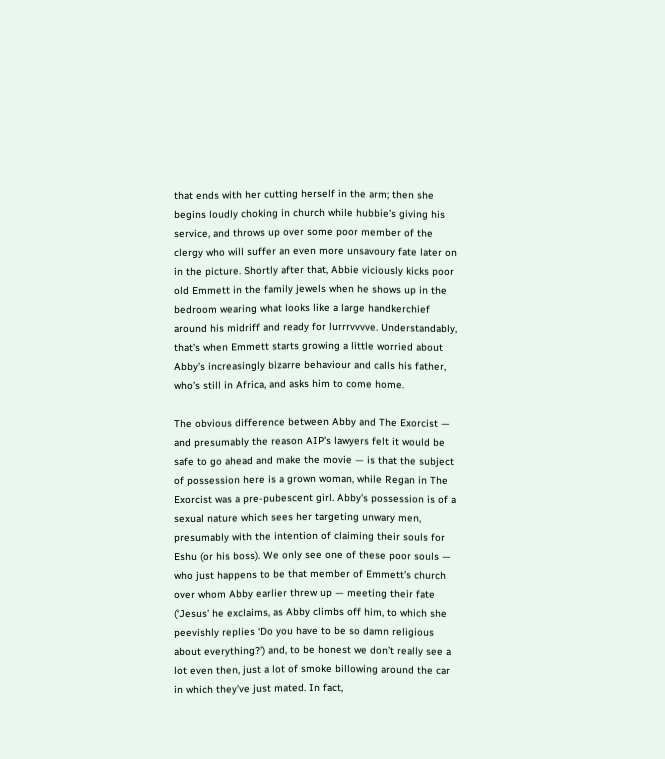that ends with her cutting herself in the arm; then she begins loudly choking in church while hubbie’s giving his service, and throws up over some poor member of the clergy who will suffer an even more unsavoury fate later on in the picture. Shortly after that, Abbie viciously kicks poor old Emmett in the family jewels when he shows up in the bedroom wearing what looks like a large handkerchief around his midriff and ready for lurrrvvvve. Understandably, that’s when Emmett starts growing a little worried about Abby’s increasingly bizarre behaviour and calls his father, who’s still in Africa, and asks him to come home.

The obvious difference between Abby and The Exorcist — and presumably the reason AIP’s lawyers felt it would be safe to go ahead and make the movie — is that the subject of possession here is a grown woman, while Regan in The Exorcist was a pre-pubescent girl. Abby’s possession is of a sexual nature which sees her targeting unwary men, presumably with the intention of claiming their souls for Eshu (or his boss). We only see one of these poor souls — who just happens to be that member of Emmett’s church over whom Abby earlier threw up — meeting their fate (‘Jesus’ he exclaims, as Abby climbs off him, to which she peevishly replies ‘Do you have to be so damn religious about everything?’) and, to be honest we don’t really see a lot even then, just a lot of smoke billowing around the car in which they’ve just mated. In fact,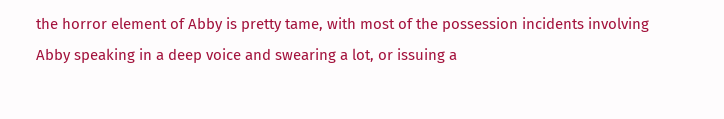the horror element of Abby is pretty tame, with most of the possession incidents involving Abby speaking in a deep voice and swearing a lot, or issuing a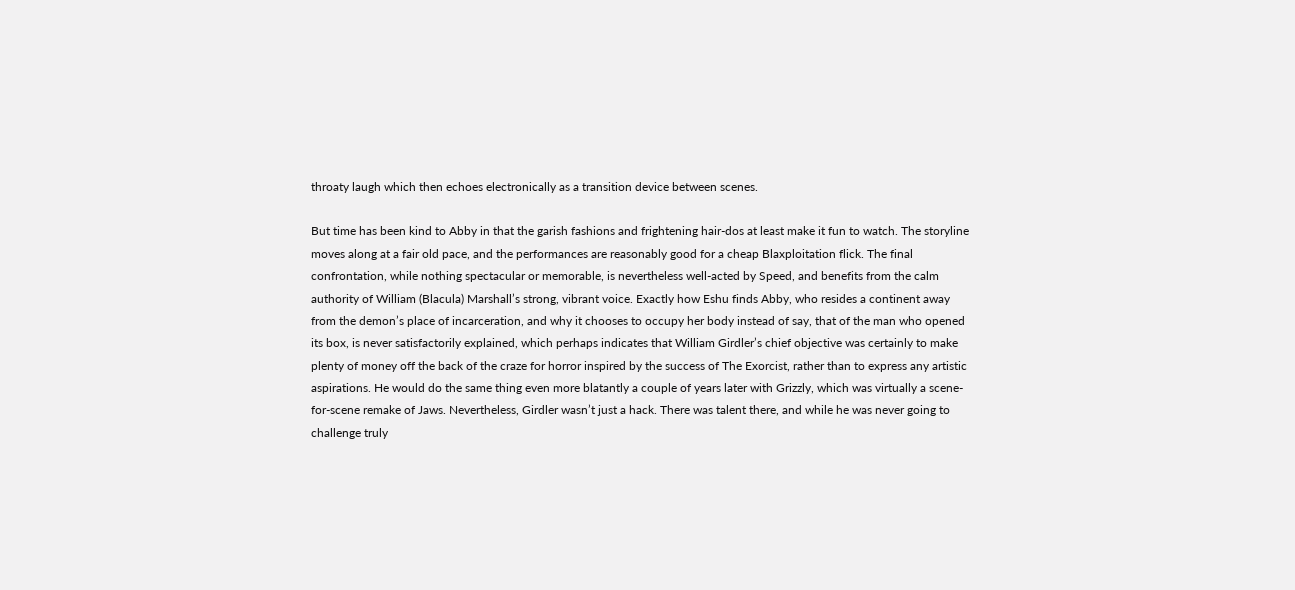throaty laugh which then echoes electronically as a transition device between scenes.

But time has been kind to Abby in that the garish fashions and frightening hair-dos at least make it fun to watch. The storyline moves along at a fair old pace, and the performances are reasonably good for a cheap Blaxploitation flick. The final confrontation, while nothing spectacular or memorable, is nevertheless well-acted by Speed, and benefits from the calm authority of William (Blacula) Marshall’s strong, vibrant voice. Exactly how Eshu finds Abby, who resides a continent away from the demon’s place of incarceration, and why it chooses to occupy her body instead of say, that of the man who opened its box, is never satisfactorily explained, which perhaps indicates that William Girdler’s chief objective was certainly to make plenty of money off the back of the craze for horror inspired by the success of The Exorcist, rather than to express any artistic aspirations. He would do the same thing even more blatantly a couple of years later with Grizzly, which was virtually a scene-for-scene remake of Jaws. Nevertheless, Girdler wasn’t just a hack. There was talent there, and while he was never going to challenge truly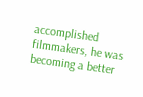accomplished filmmakers, he was becoming a better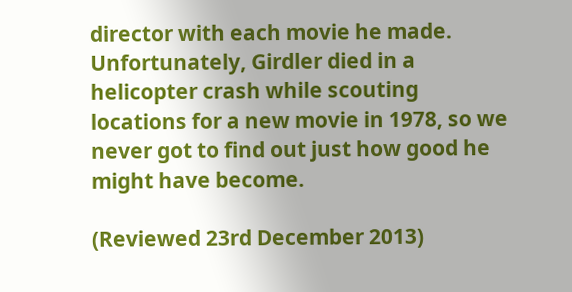director with each movie he made. Unfortunately, Girdler died in a helicopter crash while scouting locations for a new movie in 1978, so we never got to find out just how good he might have become.

(Reviewed 23rd December 2013)